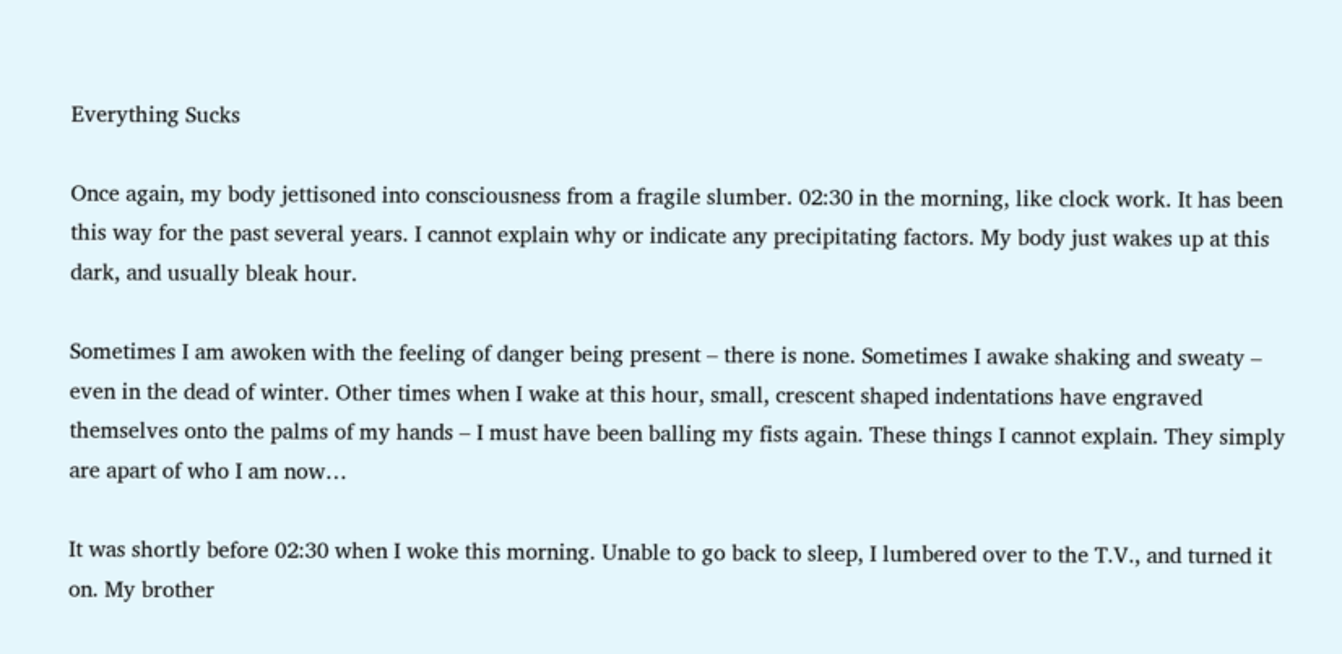Everything Sucks

Once again, my body jettisoned into consciousness from a fragile slumber. 02:30 in the morning, like clock work. It has been this way for the past several years. I cannot explain why or indicate any precipitating factors. My body just wakes up at this dark, and usually bleak hour.

Sometimes I am awoken with the feeling of danger being present – there is none. Sometimes I awake shaking and sweaty – even in the dead of winter. Other times when I wake at this hour, small, crescent shaped indentations have engraved themselves onto the palms of my hands – I must have been balling my fists again. These things I cannot explain. They simply are apart of who I am now…

It was shortly before 02:30 when I woke this morning. Unable to go back to sleep, I lumbered over to the T.V., and turned it on. My brother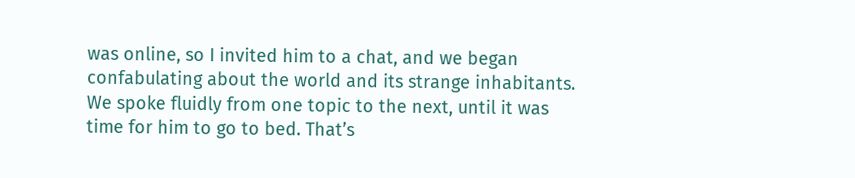was online, so I invited him to a chat, and we began confabulating about the world and its strange inhabitants. We spoke fluidly from one topic to the next, until it was time for him to go to bed. That’s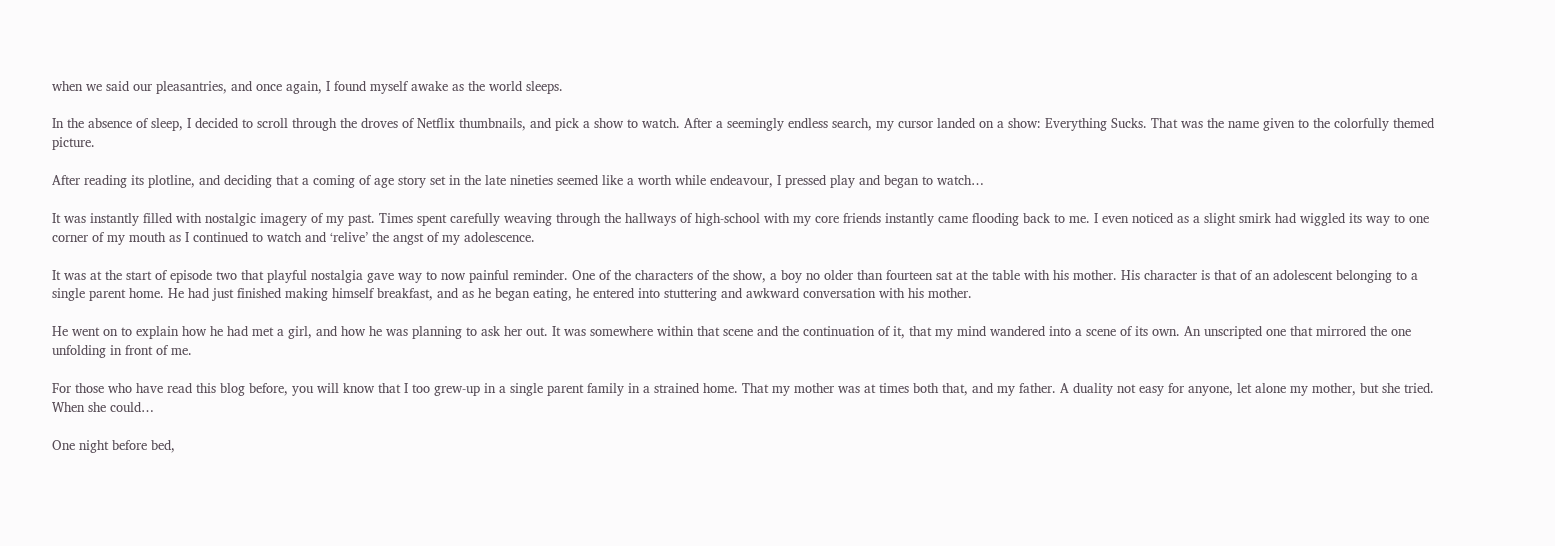when we said our pleasantries, and once again, I found myself awake as the world sleeps.

In the absence of sleep, I decided to scroll through the droves of Netflix thumbnails, and pick a show to watch. After a seemingly endless search, my cursor landed on a show: Everything Sucks. That was the name given to the colorfully themed picture.

After reading its plotline, and deciding that a coming of age story set in the late nineties seemed like a worth while endeavour, I pressed play and began to watch…

It was instantly filled with nostalgic imagery of my past. Times spent carefully weaving through the hallways of high-school with my core friends instantly came flooding back to me. I even noticed as a slight smirk had wiggled its way to one corner of my mouth as I continued to watch and ‘relive’ the angst of my adolescence.

It was at the start of episode two that playful nostalgia gave way to now painful reminder. One of the characters of the show, a boy no older than fourteen sat at the table with his mother. His character is that of an adolescent belonging to a single parent home. He had just finished making himself breakfast, and as he began eating, he entered into stuttering and awkward conversation with his mother.

He went on to explain how he had met a girl, and how he was planning to ask her out. It was somewhere within that scene and the continuation of it, that my mind wandered into a scene of its own. An unscripted one that mirrored the one unfolding in front of me.

For those who have read this blog before, you will know that I too grew-up in a single parent family in a strained home. That my mother was at times both that, and my father. A duality not easy for anyone, let alone my mother, but she tried. When she could…

One night before bed,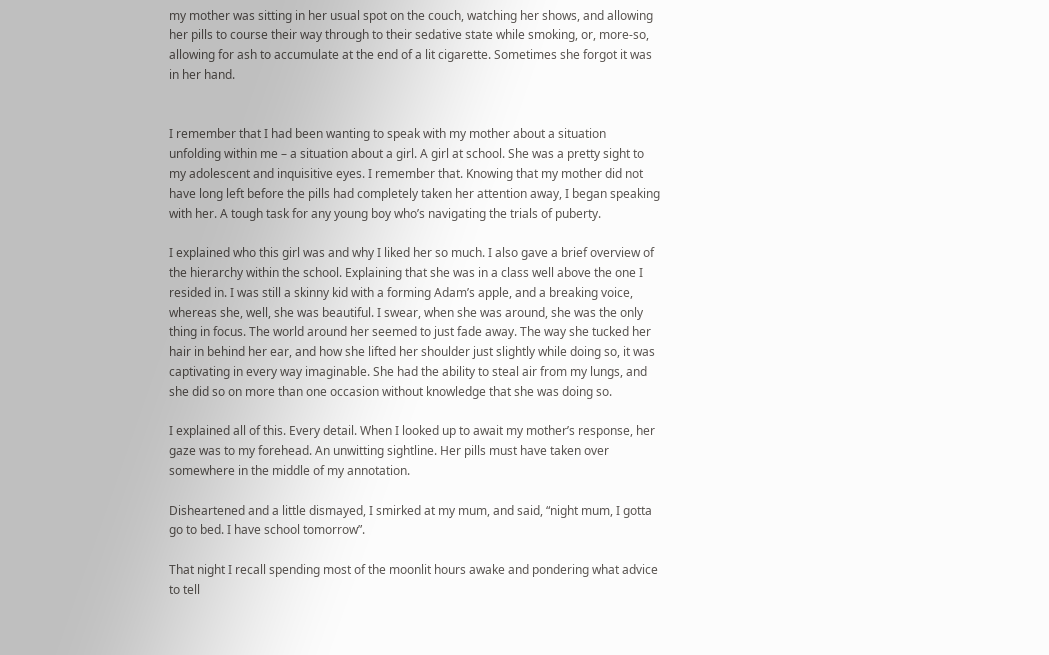my mother was sitting in her usual spot on the couch, watching her shows, and allowing her pills to course their way through to their sedative state while smoking, or, more-so, allowing for ash to accumulate at the end of a lit cigarette. Sometimes she forgot it was in her hand.


I remember that I had been wanting to speak with my mother about a situation unfolding within me – a situation about a girl. A girl at school. She was a pretty sight to my adolescent and inquisitive eyes. I remember that. Knowing that my mother did not have long left before the pills had completely taken her attention away, I began speaking with her. A tough task for any young boy who’s navigating the trials of puberty.

I explained who this girl was and why I liked her so much. I also gave a brief overview of the hierarchy within the school. Explaining that she was in a class well above the one I resided in. I was still a skinny kid with a forming Adam’s apple, and a breaking voice, whereas she, well, she was beautiful. I swear, when she was around, she was the only thing in focus. The world around her seemed to just fade away. The way she tucked her hair in behind her ear, and how she lifted her shoulder just slightly while doing so, it was captivating in every way imaginable. She had the ability to steal air from my lungs, and she did so on more than one occasion without knowledge that she was doing so.

I explained all of this. Every detail. When I looked up to await my mother’s response, her gaze was to my forehead. An unwitting sightline. Her pills must have taken over somewhere in the middle of my annotation.

Disheartened and a little dismayed, I smirked at my mum, and said, “night mum, I gotta go to bed. I have school tomorrow”.

That night I recall spending most of the moonlit hours awake and pondering what advice to tell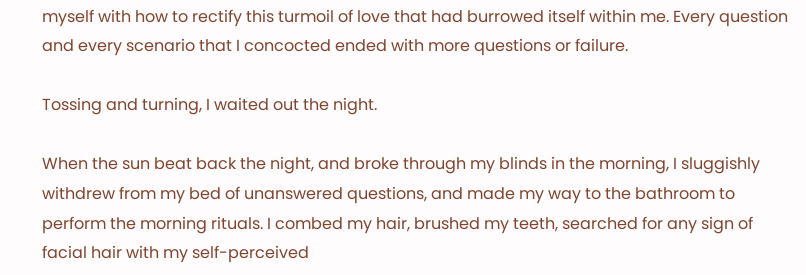myself with how to rectify this turmoil of love that had burrowed itself within me. Every question and every scenario that I concocted ended with more questions or failure.

Tossing and turning, I waited out the night.

When the sun beat back the night, and broke through my blinds in the morning, I sluggishly withdrew from my bed of unanswered questions, and made my way to the bathroom to perform the morning rituals. I combed my hair, brushed my teeth, searched for any sign of facial hair with my self-perceived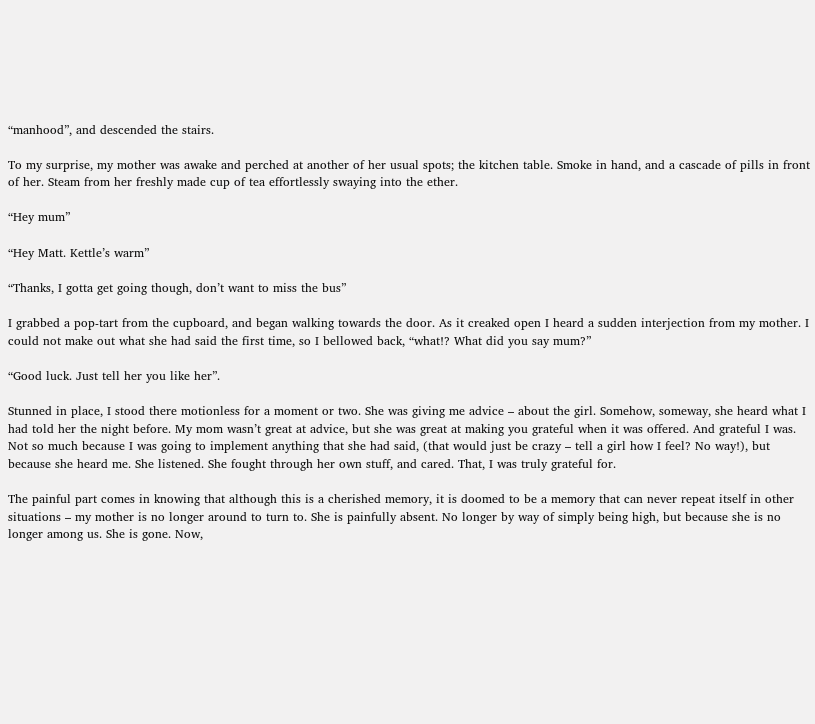“manhood”, and descended the stairs.

To my surprise, my mother was awake and perched at another of her usual spots; the kitchen table. Smoke in hand, and a cascade of pills in front of her. Steam from her freshly made cup of tea effortlessly swaying into the ether.

“Hey mum”

“Hey Matt. Kettle’s warm”

“Thanks, I gotta get going though, don’t want to miss the bus”

I grabbed a pop-tart from the cupboard, and began walking towards the door. As it creaked open I heard a sudden interjection from my mother. I could not make out what she had said the first time, so I bellowed back, “what!? What did you say mum?”

“Good luck. Just tell her you like her”.

Stunned in place, I stood there motionless for a moment or two. She was giving me advice – about the girl. Somehow, someway, she heard what I had told her the night before. My mom wasn’t great at advice, but she was great at making you grateful when it was offered. And grateful I was. Not so much because I was going to implement anything that she had said, (that would just be crazy – tell a girl how I feel? No way!), but because she heard me. She listened. She fought through her own stuff, and cared. That, I was truly grateful for.

The painful part comes in knowing that although this is a cherished memory, it is doomed to be a memory that can never repeat itself in other situations – my mother is no longer around to turn to. She is painfully absent. No longer by way of simply being high, but because she is no longer among us. She is gone. Now,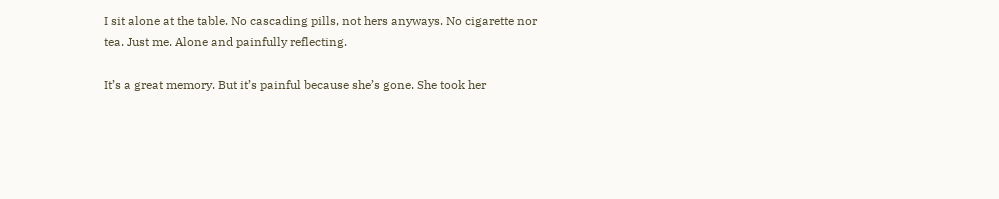I sit alone at the table. No cascading pills, not hers anyways. No cigarette nor tea. Just me. Alone and painfully reflecting.

It’s a great memory. But it’s painful because she’s gone. She took her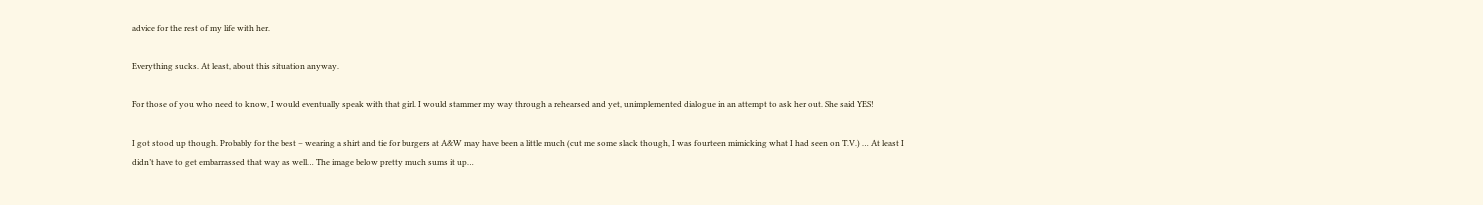advice for the rest of my life with her.

Everything sucks. At least, about this situation anyway.

For those of you who need to know, I would eventually speak with that girl. I would stammer my way through a rehearsed and yet, unimplemented dialogue in an attempt to ask her out. She said YES!

I got stood up though. Probably for the best – wearing a shirt and tie for burgers at A&W may have been a little much (cut me some slack though, I was fourteen mimicking what I had seen on T.V.) … At least I didn’t have to get embarrassed that way as well… The image below pretty much sums it up…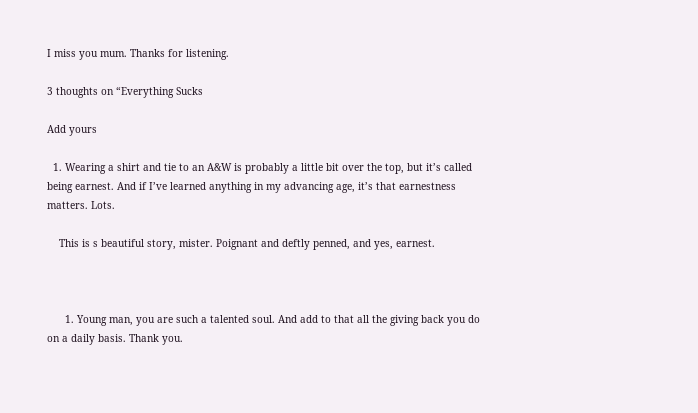I miss you mum. Thanks for listening.

3 thoughts on “Everything Sucks

Add yours

  1. Wearing a shirt and tie to an A&W is probably a little bit over the top, but it’s called being earnest. And if I’ve learned anything in my advancing age, it’s that earnestness matters. Lots.

    This is s beautiful story, mister. Poignant and deftly penned, and yes, earnest.



      1. Young man, you are such a talented soul. And add to that all the giving back you do on a daily basis. Thank you.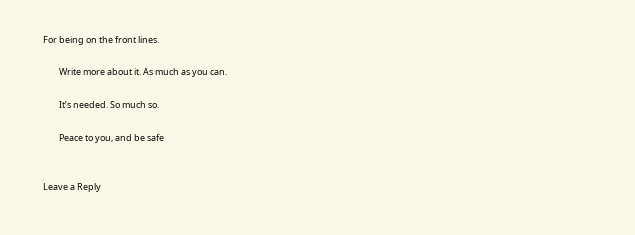For being on the front lines.

        Write more about it. As much as you can.

        It’s needed. So much so.

        Peace to you, and be safe


Leave a Reply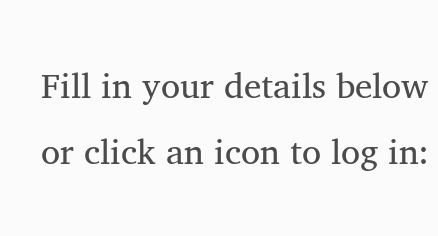Fill in your details below or click an icon to log in: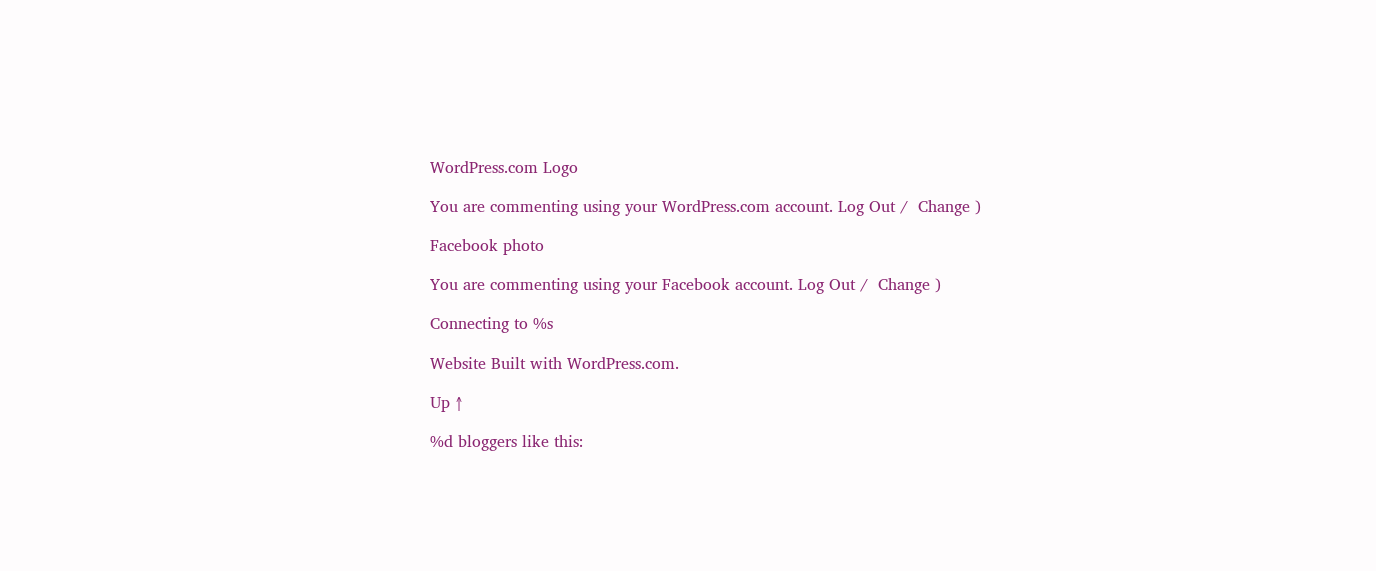WordPress.com Logo

You are commenting using your WordPress.com account. Log Out /  Change )

Facebook photo

You are commenting using your Facebook account. Log Out /  Change )

Connecting to %s

Website Built with WordPress.com.

Up ↑

%d bloggers like this: